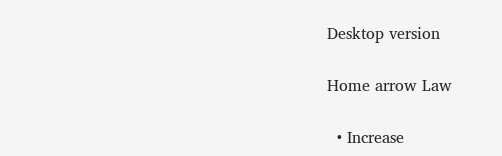Desktop version

Home arrow Law

  • Increase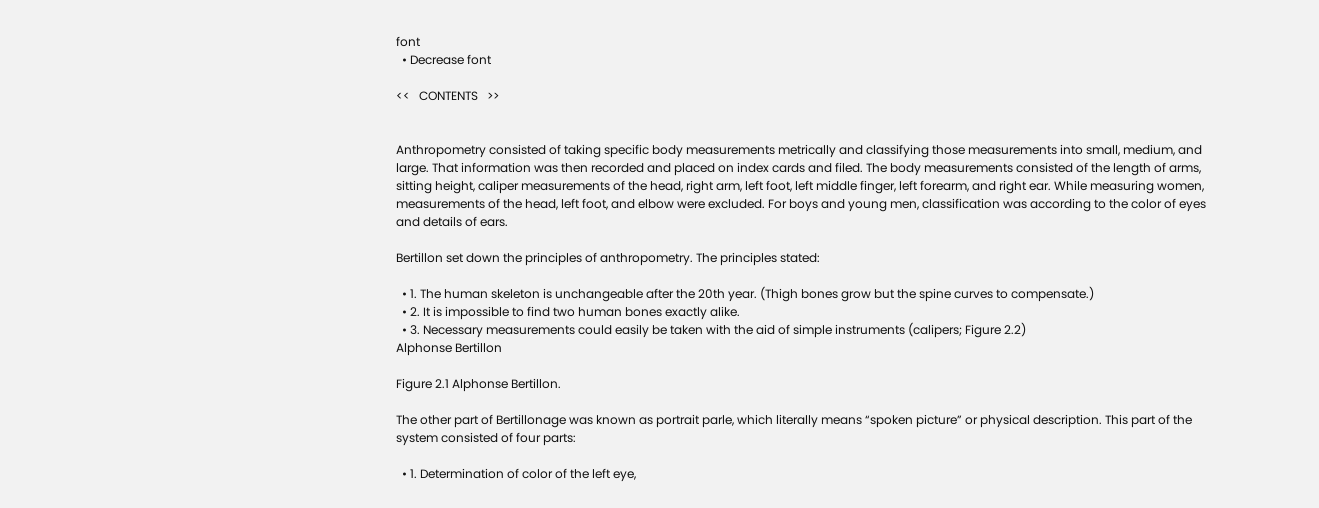font
  • Decrease font

<<   CONTENTS   >>


Anthropometry consisted of taking specific body measurements metrically and classifying those measurements into small, medium, and large. That information was then recorded and placed on index cards and filed. The body measurements consisted of the length of arms, sitting height, caliper measurements of the head, right arm, left foot, left middle finger, left forearm, and right ear. While measuring women, measurements of the head, left foot, and elbow were excluded. For boys and young men, classification was according to the color of eyes and details of ears.

Bertillon set down the principles of anthropometry. The principles stated:

  • 1. The human skeleton is unchangeable after the 20th year. (Thigh bones grow but the spine curves to compensate.)
  • 2. It is impossible to find two human bones exactly alike.
  • 3. Necessary measurements could easily be taken with the aid of simple instruments (calipers; Figure 2.2)
Alphonse Bertillon

Figure 2.1 Alphonse Bertillon.

The other part of Bertillonage was known as portrait parle, which literally means “spoken picture” or physical description. This part of the system consisted of four parts:

  • 1. Determination of color of the left eye,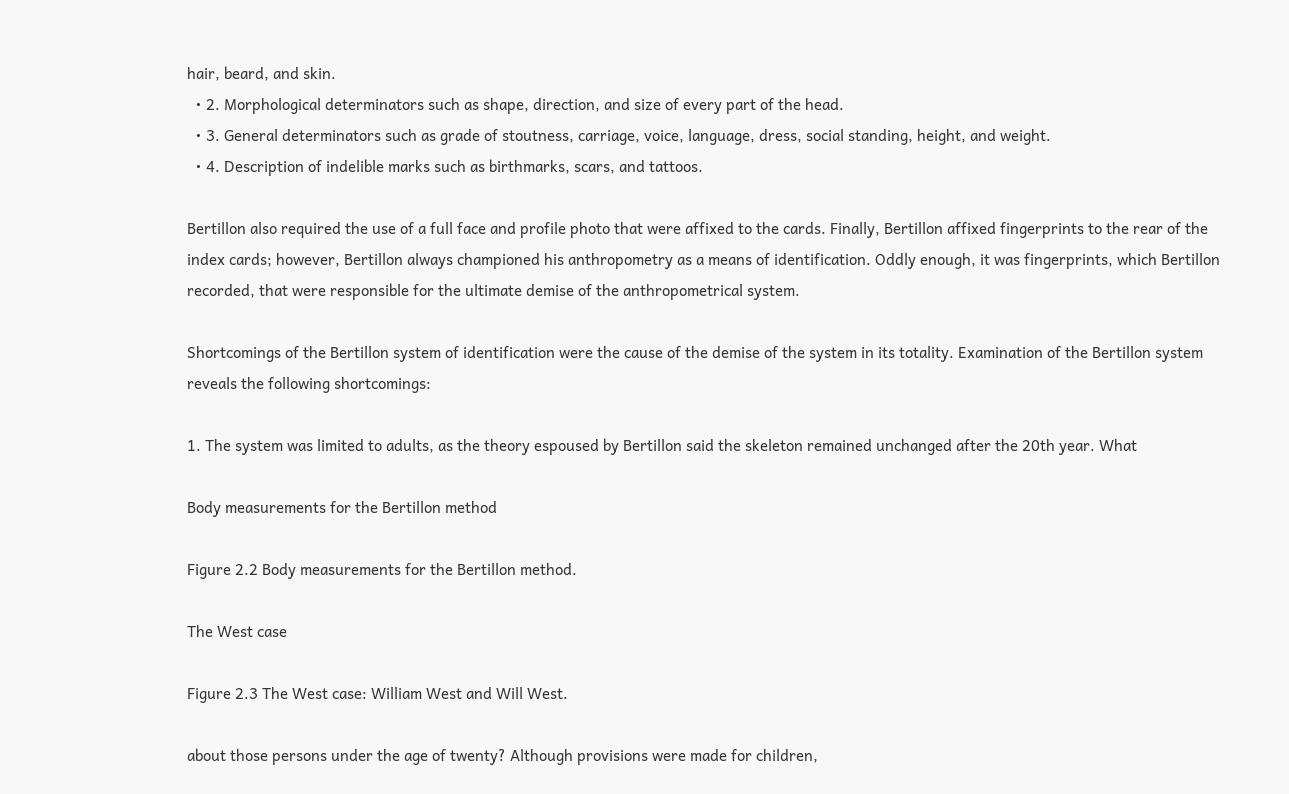hair, beard, and skin.
  • 2. Morphological determinators such as shape, direction, and size of every part of the head.
  • 3. General determinators such as grade of stoutness, carriage, voice, language, dress, social standing, height, and weight.
  • 4. Description of indelible marks such as birthmarks, scars, and tattoos.

Bertillon also required the use of a full face and profile photo that were affixed to the cards. Finally, Bertillon affixed fingerprints to the rear of the index cards; however, Bertillon always championed his anthropometry as a means of identification. Oddly enough, it was fingerprints, which Bertillon recorded, that were responsible for the ultimate demise of the anthropometrical system.

Shortcomings of the Bertillon system of identification were the cause of the demise of the system in its totality. Examination of the Bertillon system reveals the following shortcomings:

1. The system was limited to adults, as the theory espoused by Bertillon said the skeleton remained unchanged after the 20th year. What

Body measurements for the Bertillon method

Figure 2.2 Body measurements for the Bertillon method.

The West case

Figure 2.3 The West case: William West and Will West.

about those persons under the age of twenty? Although provisions were made for children,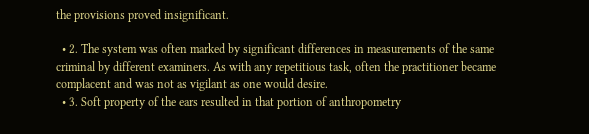the provisions proved insignificant.

  • 2. The system was often marked by significant differences in measurements of the same criminal by different examiners. As with any repetitious task, often the practitioner became complacent and was not as vigilant as one would desire.
  • 3. Soft property of the ears resulted in that portion of anthropometry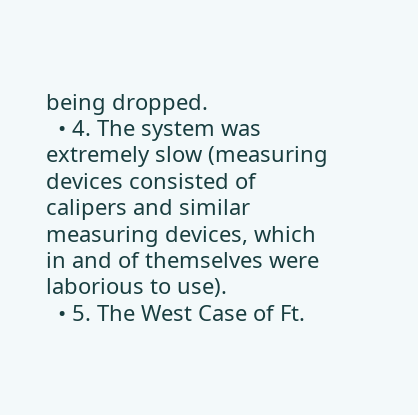being dropped.
  • 4. The system was extremely slow (measuring devices consisted of calipers and similar measuring devices, which in and of themselves were laborious to use).
  • 5. The West Case of Ft.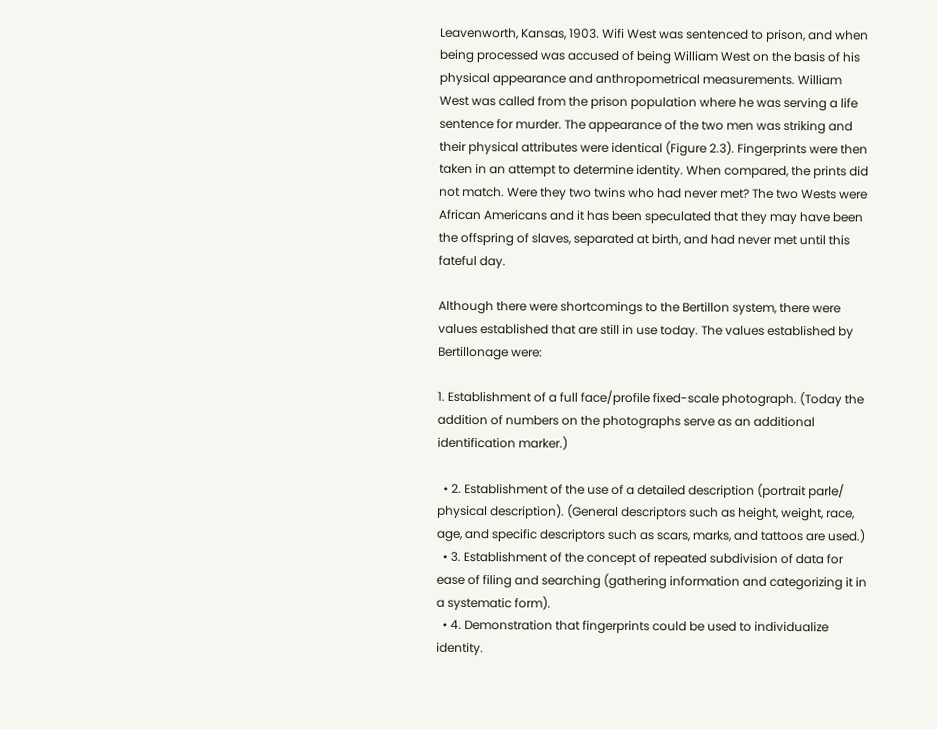Leavenworth, Kansas, 1903. Wifi West was sentenced to prison, and when being processed was accused of being William West on the basis of his physical appearance and anthropometrical measurements. William West was called from the prison population where he was serving a life sentence for murder. The appearance of the two men was striking and their physical attributes were identical (Figure 2.3). Fingerprints were then taken in an attempt to determine identity. When compared, the prints did not match. Were they two twins who had never met? The two Wests were African Americans and it has been speculated that they may have been the offspring of slaves, separated at birth, and had never met until this fateful day.

Although there were shortcomings to the Bertillon system, there were values established that are still in use today. The values established by Bertillonage were:

1. Establishment of a full face/profile fixed-scale photograph. (Today the addition of numbers on the photographs serve as an additional identification marker.)

  • 2. Establishment of the use of a detailed description (portrait parle/ physical description). (General descriptors such as height, weight, race, age, and specific descriptors such as scars, marks, and tattoos are used.)
  • 3. Establishment of the concept of repeated subdivision of data for ease of filing and searching (gathering information and categorizing it in a systematic form).
  • 4. Demonstration that fingerprints could be used to individualize identity.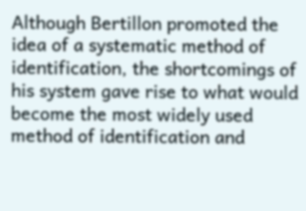Although Bertillon promoted the idea of a systematic method of identification, the shortcomings of his system gave rise to what would become the most widely used method of identification and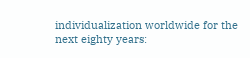individualization worldwide for the next eighty years: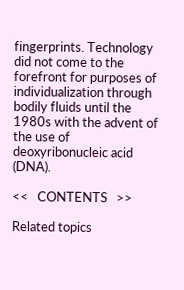fingerprints. Technology did not come to the forefront for purposes of individualization through bodily fluids until the 1980s with the advent of the use of deoxyribonucleic acid (DNA).

<<   CONTENTS   >>

Related topics